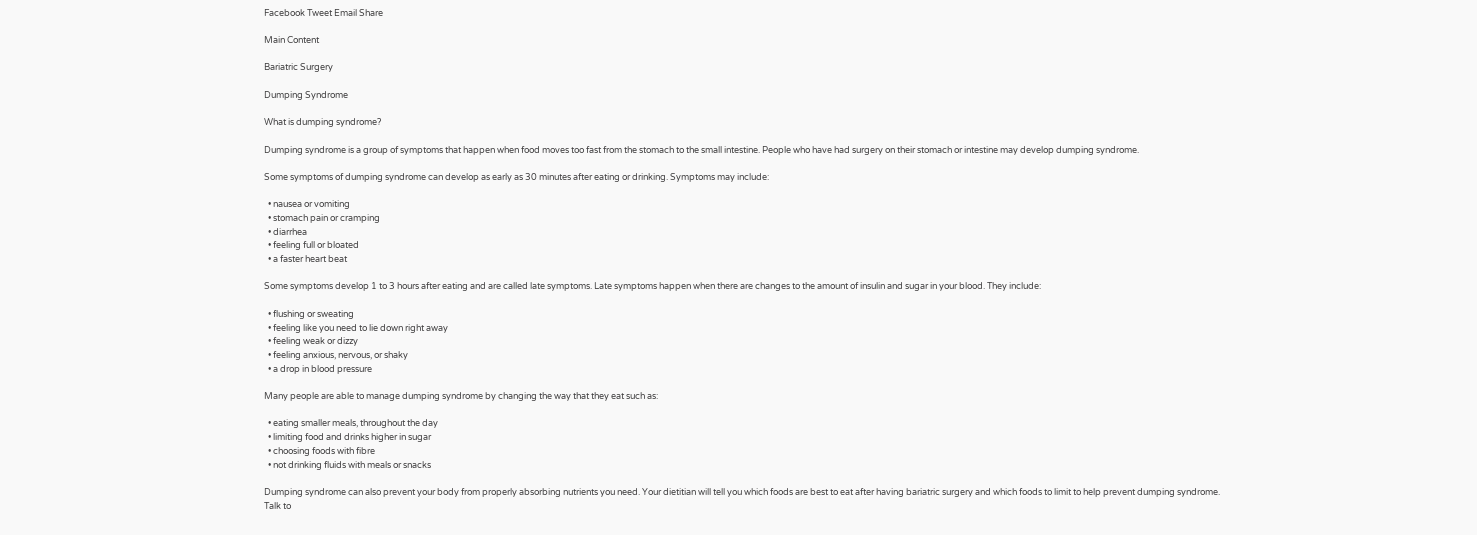Facebook Tweet Email Share

Main Content

Bariatric Surgery

Dumping Syndrome

What is dumping syndrome?

Dumping syndrome is a group of symptoms that happen when food moves too fast from the stomach to the small intestine. People who have had surgery on their stomach or intestine may develop dumping syndrome.

Some symptoms of dumping syndrome can develop as early as 30 minutes after eating or drinking. Symptoms may include:

  • nausea or vomiting
  • stomach pain or cramping
  • diarrhea
  • feeling full or bloated
  • a faster heart beat

Some symptoms develop 1 to 3 hours after eating and are called late symptoms. Late symptoms happen when there are changes to the amount of insulin and sugar in your blood. They include:

  • flushing or sweating
  • feeling like you need to lie down right away
  • feeling weak or dizzy
  • feeling anxious, nervous, or shaky
  • a drop in blood pressure

Many people are able to manage dumping syndrome by changing the way that they eat such as:

  • eating smaller meals, throughout the day
  • limiting food and drinks higher in sugar
  • choosing foods with fibre
  • not drinking fluids with meals or snacks

Dumping syndrome can also prevent your body from properly absorbing nutrients you need. Your dietitian will tell you which foods are best to eat after having bariatric surgery and which foods to limit to help prevent dumping syndrome. Talk to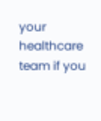your healthcare team if you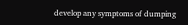develop any symptoms of dumping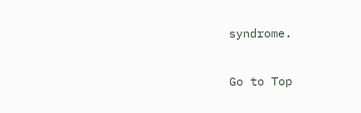syndrome.

Go to Top